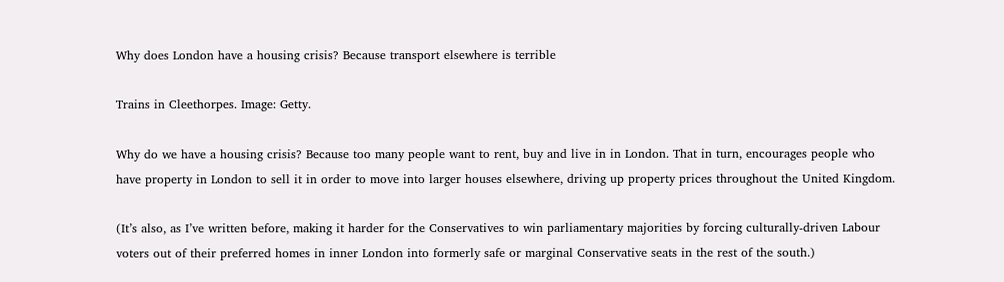Why does London have a housing crisis? Because transport elsewhere is terrible

Trains in Cleethorpes. Image: Getty.

Why do we have a housing crisis? Because too many people want to rent, buy and live in in London. That in turn, encourages people who have property in London to sell it in order to move into larger houses elsewhere, driving up property prices throughout the United Kingdom.

(It’s also, as I’ve written before, making it harder for the Conservatives to win parliamentary majorities by forcing culturally-driven Labour voters out of their preferred homes in inner London into formerly safe or marginal Conservative seats in the rest of the south.)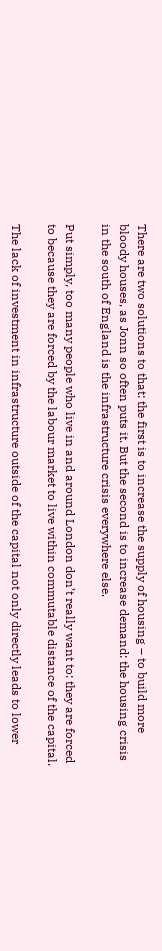There are two solutions to that: the first is to increase the supply of housing – to build more bloody houses, as Jonn so often puts it. But the second is to increase demand: the housing crisis in the south of England is the infrastructure crisis everywhere else.

Put simply, too many people who live in and around London don’t really want to: they are forced to because they are forced by the labour market to live within commutable distance of the capital.

The lack of investment in infrastructure outside of the capital not only directly leads to lower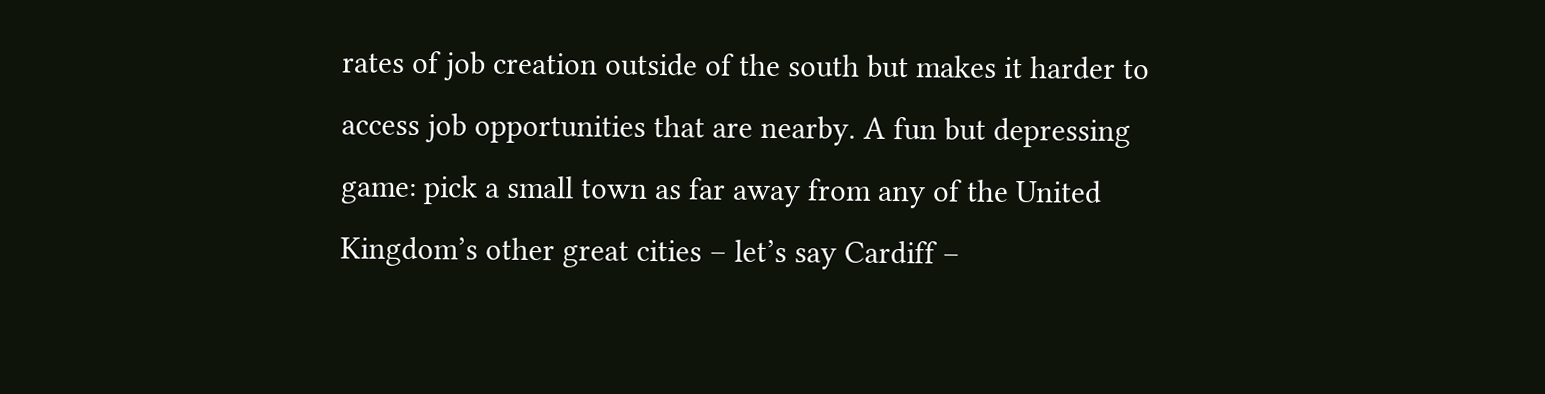rates of job creation outside of the south but makes it harder to access job opportunities that are nearby. A fun but depressing game: pick a small town as far away from any of the United Kingdom’s other great cities – let’s say Cardiff –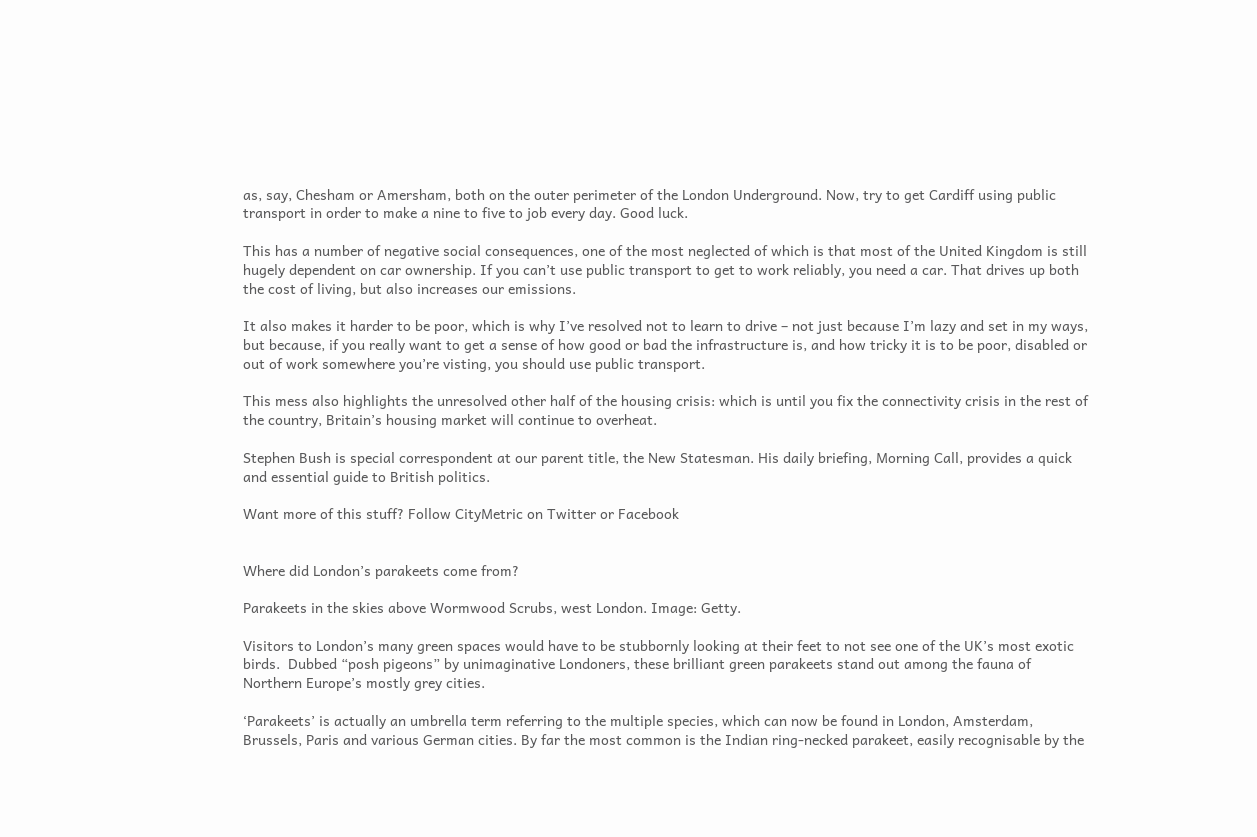as, say, Chesham or Amersham, both on the outer perimeter of the London Underground. Now, try to get Cardiff using public transport in order to make a nine to five to job every day. Good luck.

This has a number of negative social consequences, one of the most neglected of which is that most of the United Kingdom is still hugely dependent on car ownership. If you can’t use public transport to get to work reliably, you need a car. That drives up both the cost of living, but also increases our emissions.

It also makes it harder to be poor, which is why I’ve resolved not to learn to drive – not just because I’m lazy and set in my ways, but because, if you really want to get a sense of how good or bad the infrastructure is, and how tricky it is to be poor, disabled or out of work somewhere you’re visting, you should use public transport.

This mess also highlights the unresolved other half of the housing crisis: which is until you fix the connectivity crisis in the rest of the country, Britain’s housing market will continue to overheat.

Stephen Bush is special correspondent at our parent title, the New Statesman. His daily briefing, Morning Call, provides a quick and essential guide to British politics.

Want more of this stuff? Follow CityMetric on Twitter or Facebook


Where did London’s parakeets come from?

Parakeets in the skies above Wormwood Scrubs, west London. Image: Getty.

Visitors to London’s many green spaces would have to be stubbornly looking at their feet to not see one of the UK’s most exotic birds.  Dubbed “posh pigeons” by unimaginative Londoners, these brilliant green parakeets stand out among the fauna of Northern Europe’s mostly grey cities.

‘Parakeets’ is actually an umbrella term referring to the multiple species, which can now be found in London, Amsterdam, Brussels, Paris and various German cities. By far the most common is the Indian ring-necked parakeet, easily recognisable by the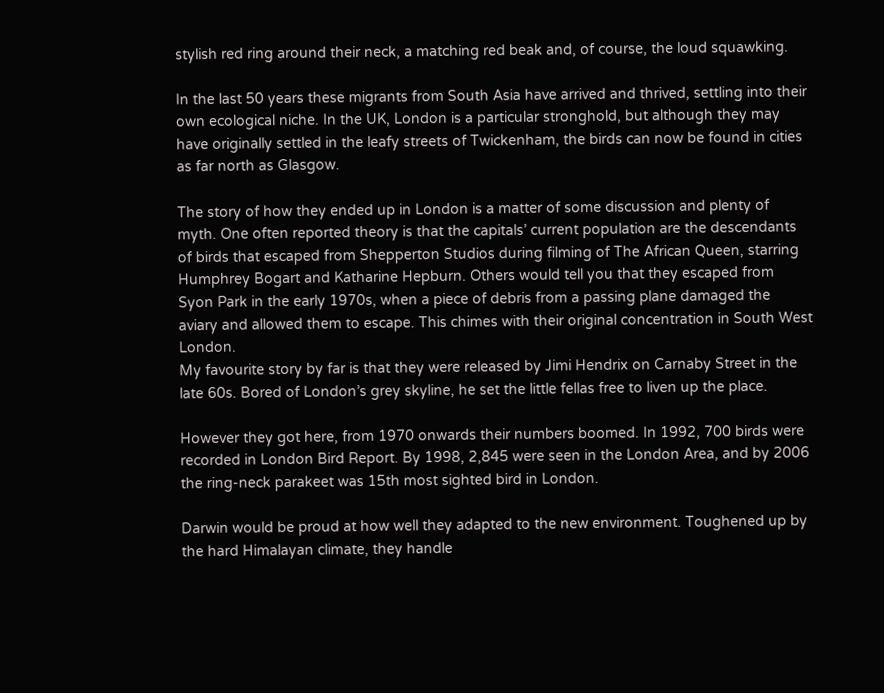stylish red ring around their neck, a matching red beak and, of course, the loud squawking.

In the last 50 years these migrants from South Asia have arrived and thrived, settling into their own ecological niche. In the UK, London is a particular stronghold, but although they may have originally settled in the leafy streets of Twickenham, the birds can now be found in cities as far north as Glasgow.

The story of how they ended up in London is a matter of some discussion and plenty of myth. One often reported theory is that the capitals’ current population are the descendants of birds that escaped from Shepperton Studios during filming of The African Queen, starring Humphrey Bogart and Katharine Hepburn. Others would tell you that they escaped from Syon Park in the early 1970s, when a piece of debris from a passing plane damaged the aviary and allowed them to escape. This chimes with their original concentration in South West London.
My favourite story by far is that they were released by Jimi Hendrix on Carnaby Street in the late 60s. Bored of London’s grey skyline, he set the little fellas free to liven up the place.

However they got here, from 1970 onwards their numbers boomed. In 1992, 700 birds were recorded in London Bird Report. By 1998, 2,845 were seen in the London Area, and by 2006 the ring-neck parakeet was 15th most sighted bird in London.

Darwin would be proud at how well they adapted to the new environment. Toughened up by the hard Himalayan climate, they handle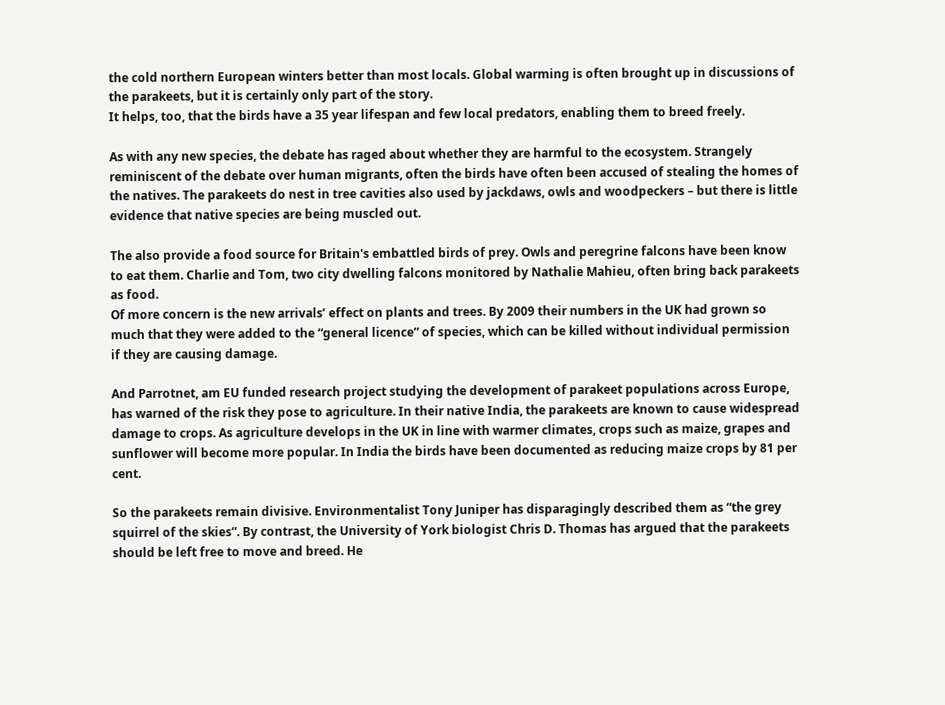the cold northern European winters better than most locals. Global warming is often brought up in discussions of the parakeets, but it is certainly only part of the story.
It helps, too, that the birds have a 35 year lifespan and few local predators, enabling them to breed freely.

As with any new species, the debate has raged about whether they are harmful to the ecosystem. Strangely reminiscent of the debate over human migrants, often the birds have often been accused of stealing the homes of the natives. The parakeets do nest in tree cavities also used by jackdaws, owls and woodpeckers – but there is little evidence that native species are being muscled out.

The also provide a food source for Britain's embattled birds of prey. Owls and peregrine falcons have been know to eat them. Charlie and Tom, two city dwelling falcons monitored by Nathalie Mahieu, often bring back parakeets as food.
Of more concern is the new arrivals’ effect on plants and trees. By 2009 their numbers in the UK had grown so much that they were added to the “general licence” of species, which can be killed without individual permission if they are causing damage.

And Parrotnet, am EU funded research project studying the development of parakeet populations across Europe, has warned of the risk they pose to agriculture. In their native India, the parakeets are known to cause widespread damage to crops. As agriculture develops in the UK in line with warmer climates, crops such as maize, grapes and sunflower will become more popular. In India the birds have been documented as reducing maize crops by 81 per cent.

So the parakeets remain divisive. Environmentalist Tony Juniper has disparagingly described them as “the grey squirrel of the skies”. By contrast, the University of York biologist Chris D. Thomas has argued that the parakeets should be left free to move and breed. He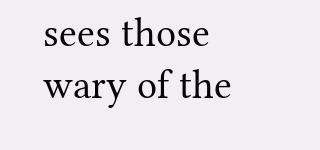sees those wary of the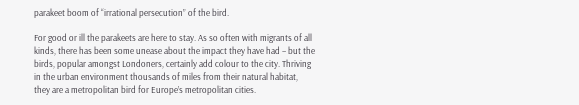parakeet boom of “irrational persecution” of the bird.

For good or ill the parakeets are here to stay. As so often with migrants of all kinds, there has been some unease about the impact they have had – but the birds, popular amongst Londoners, certainly add colour to the city. Thriving in the urban environment thousands of miles from their natural habitat, they are a metropolitan bird for Europe’s metropolitan cities.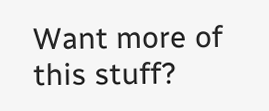Want more of this stuff?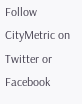Follow CityMetric on Twitter or Facebook